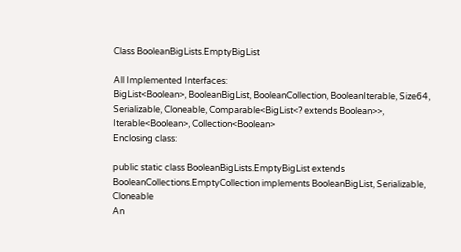Class BooleanBigLists.EmptyBigList

All Implemented Interfaces:
BigList<Boolean>, BooleanBigList, BooleanCollection, BooleanIterable, Size64, Serializable, Cloneable, Comparable<BigList<? extends Boolean>>, Iterable<Boolean>, Collection<Boolean>
Enclosing class:

public static class BooleanBigLists.EmptyBigList extends BooleanCollections.EmptyCollection implements BooleanBigList, Serializable, Cloneable
An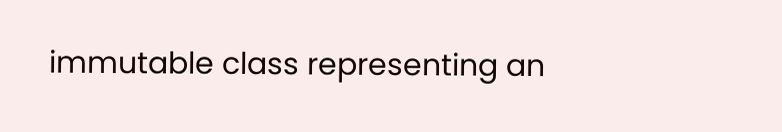immutable class representing an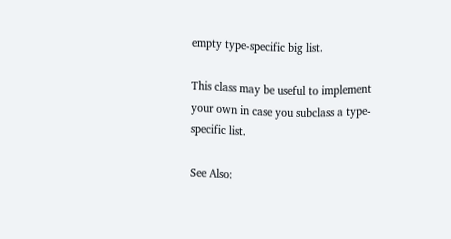empty type-specific big list.

This class may be useful to implement your own in case you subclass a type-specific list.

See Also: